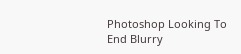Photoshop Looking To End Blurry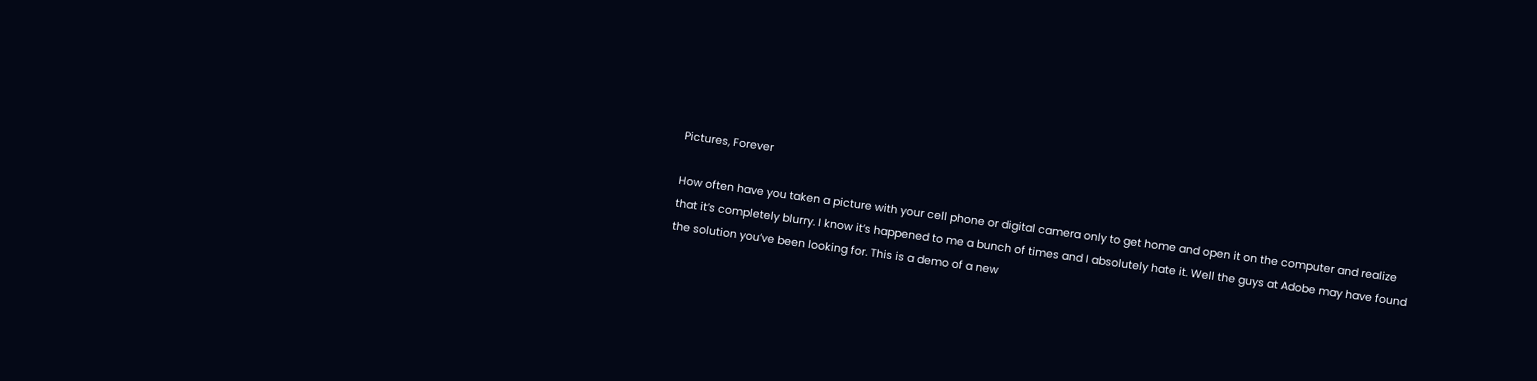Pictures, Forever

How often have you taken a picture with your cell phone or digital camera only to get home and open it on the computer and realize that it’s completely blurry. I know it’s happened to me a bunch of times and I absolutely hate it. Well the guys at Adobe may have found the solution you’ve been looking for. This is a demo of a new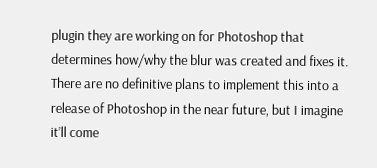plugin they are working on for Photoshop that determines how/why the blur was created and fixes it. There are no definitive plans to implement this into a release of Photoshop in the near future, but I imagine it’ll come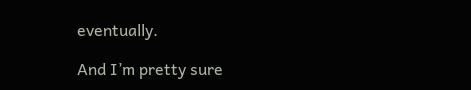eventually.

And I’m pretty sure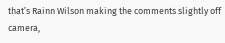that’s Rainn Wilson making the comments slightly off camera,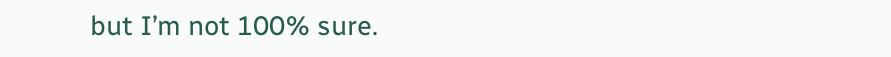but I’m not 100% sure.